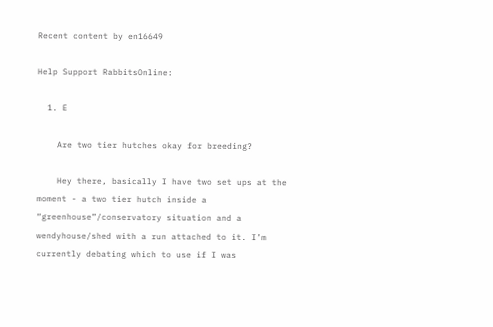Recent content by en16649

Help Support RabbitsOnline:

  1. E

    Are two tier hutches okay for breeding?

    Hey there, basically I have two set ups at the moment - a two tier hutch inside a “greenhouse”/conservatory situation and a wendyhouse/shed with a run attached to it. I’m currently debating which to use if I was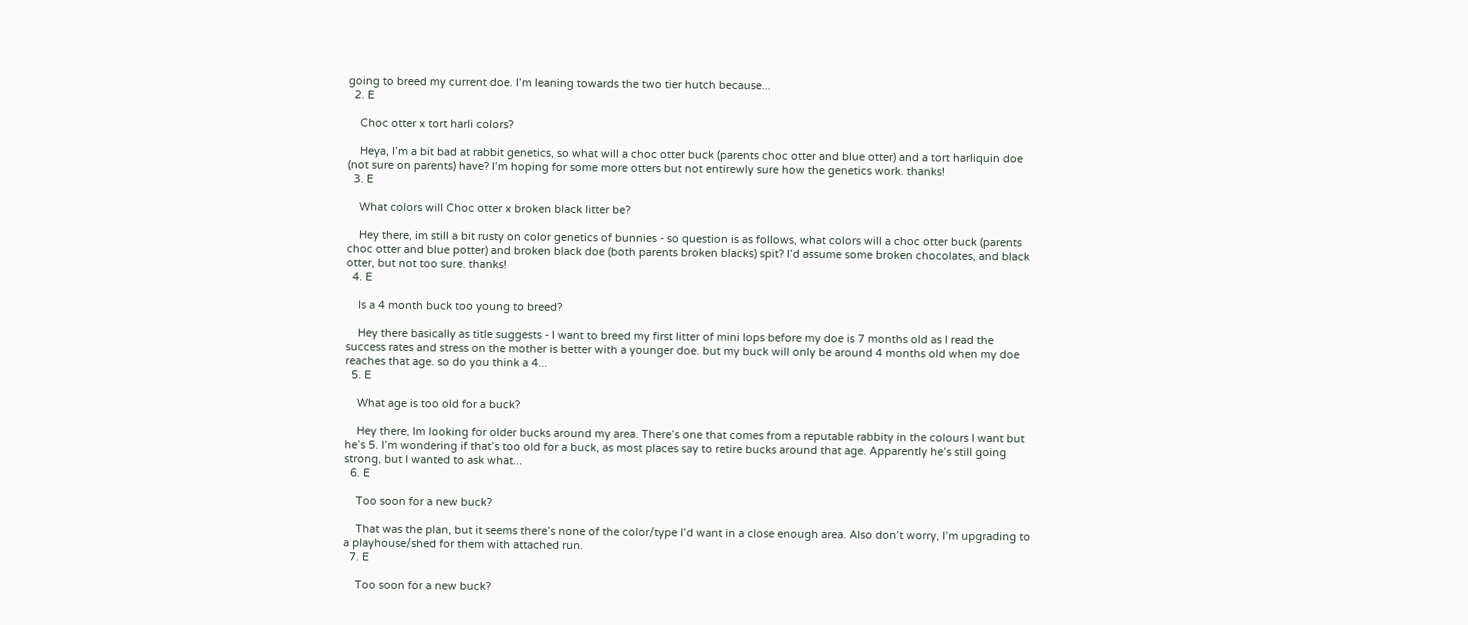going to breed my current doe. I’m leaning towards the two tier hutch because...
  2. E

    Choc otter x tort harli colors?

    Heya, I’m a bit bad at rabbit genetics, so what will a choc otter buck (parents choc otter and blue otter) and a tort harliquin doe (not sure on parents) have? I’m hoping for some more otters but not entirewly sure how the genetics work. thanks!
  3. E

    What colors will Choc otter x broken black litter be?

    Hey there, im still a bit rusty on color genetics of bunnies - so question is as follows, what colors will a choc otter buck (parents choc otter and blue potter) and broken black doe (both parents broken blacks) spit? I’d assume some broken chocolates, and black otter, but not too sure. thanks!
  4. E

    Is a 4 month buck too young to breed?

    Hey there basically as title suggests - I want to breed my first litter of mini lops before my doe is 7 months old as I read the success rates and stress on the mother is better with a younger doe. but my buck will only be around 4 months old when my doe reaches that age. so do you think a 4...
  5. E

    What age is too old for a buck?

    Hey there, Im looking for older bucks around my area. There’s one that comes from a reputable rabbity in the colours I want but he’s 5. I’m wondering if that’s too old for a buck, as most places say to retire bucks around that age. Apparently he’s still going strong, but I wanted to ask what...
  6. E

    Too soon for a new buck?

    That was the plan, but it seems there’s none of the color/type I’d want in a close enough area. Also don’t worry, I’m upgrading to a playhouse/shed for them with attached run.
  7. E

    Too soon for a new buck?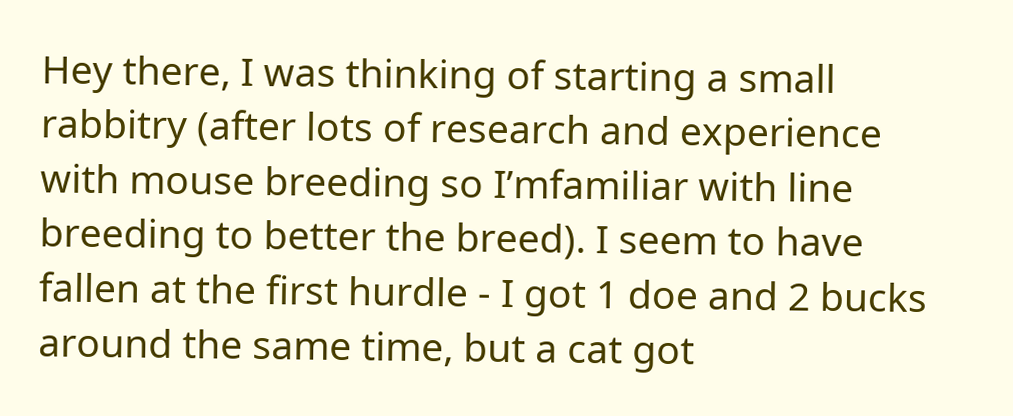Hey there, I was thinking of starting a small rabbitry (after lots of research and experience with mouse breeding so I’mfamiliar with line breeding to better the breed). I seem to have fallen at the first hurdle - I got 1 doe and 2 bucks around the same time, but a cat got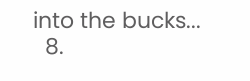into the bucks...
  8.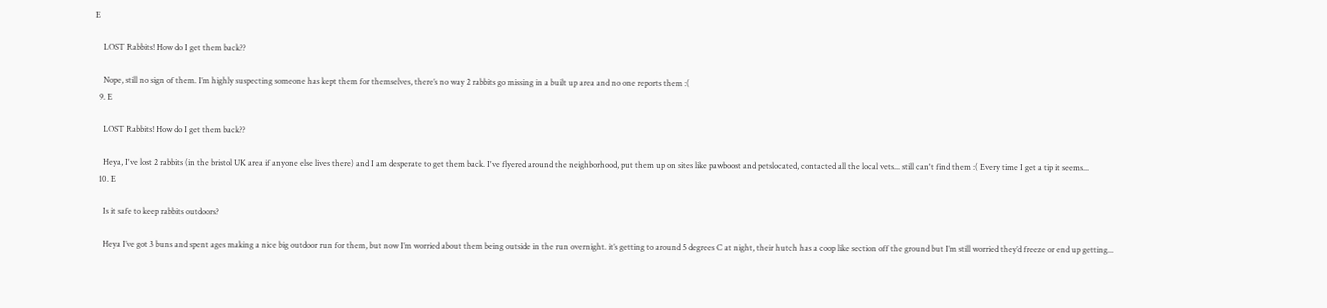E

    LOST Rabbits! How do I get them back??

    Nope, still no sign of them. I’m highly suspecting someone has kept them for themselves, there’s no way 2 rabbits go missing in a built up area and no one reports them :(
  9. E

    LOST Rabbits! How do I get them back??

    Heya, I've lost 2 rabbits (in the bristol UK area if anyone else lives there) and I am desperate to get them back. I've flyered around the neighborhood, put them up on sites like pawboost and petslocated, contacted all the local vets... still can't find them :( Every time I get a tip it seems...
  10. E

    Is it safe to keep rabbits outdoors?

    Heya I’ve got 3 buns and spent ages making a nice big outdoor run for them, but now I’m worried about them being outside in the run overnight. it’s getting to around 5 degrees C at night, their hutch has a coop like section off the ground but I’m still worried they’d freeze or end up getting...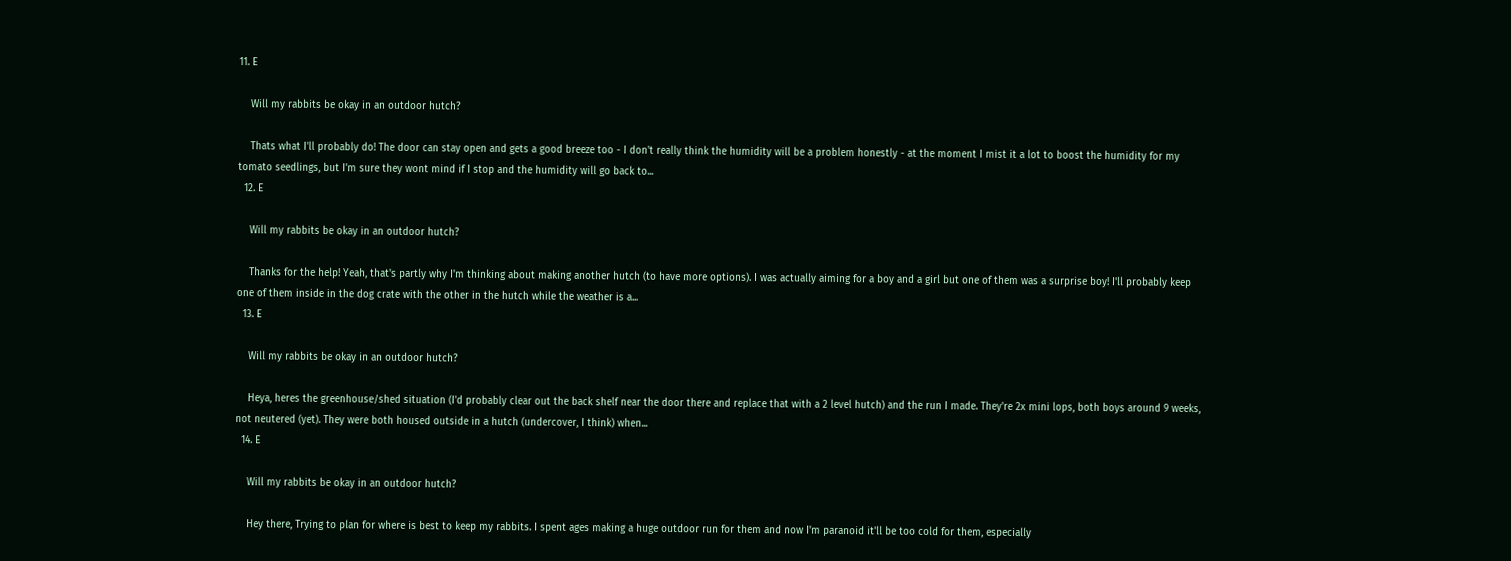11. E

    Will my rabbits be okay in an outdoor hutch?

    Thats what I'll probably do! The door can stay open and gets a good breeze too - I don't really think the humidity will be a problem honestly - at the moment I mist it a lot to boost the humidity for my tomato seedlings, but I'm sure they wont mind if I stop and the humidity will go back to...
  12. E

    Will my rabbits be okay in an outdoor hutch?

    Thanks for the help! Yeah, that's partly why I'm thinking about making another hutch (to have more options). I was actually aiming for a boy and a girl but one of them was a surprise boy! I'll probably keep one of them inside in the dog crate with the other in the hutch while the weather is a...
  13. E

    Will my rabbits be okay in an outdoor hutch?

    Heya, heres the greenhouse/shed situation (I'd probably clear out the back shelf near the door there and replace that with a 2 level hutch) and the run I made. They're 2x mini lops, both boys around 9 weeks, not neutered (yet). They were both housed outside in a hutch (undercover, I think) when...
  14. E

    Will my rabbits be okay in an outdoor hutch?

    Hey there, Trying to plan for where is best to keep my rabbits. I spent ages making a huge outdoor run for them and now I'm paranoid it'll be too cold for them, especially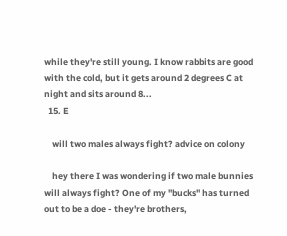while they're still young. I know rabbits are good with the cold, but it gets around 2 degrees C at night and sits around 8...
  15. E

    will two males always fight? advice on colony

    hey there I was wondering if two male bunnies will always fight? One of my "bucks" has turned out to be a doe - they're brothers,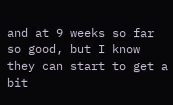and at 9 weeks so far so good, but I know they can start to get a bit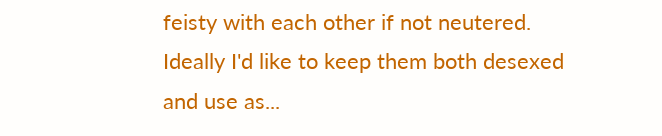feisty with each other if not neutered. Ideally I'd like to keep them both desexed and use as...